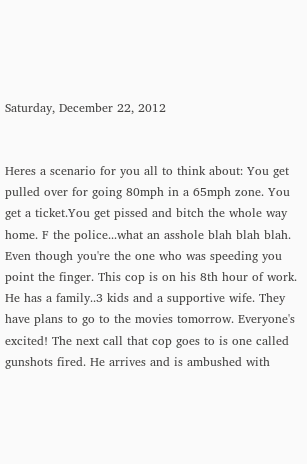Saturday, December 22, 2012


Heres a scenario for you all to think about: You get pulled over for going 80mph in a 65mph zone. You get a ticket.You get pissed and bitch the whole way home. F the police...what an asshole blah blah blah. Even though you're the one who was speeding you point the finger. This cop is on his 8th hour of work. He has a family..3 kids and a supportive wife. They have plans to go to the movies tomorrow. Everyone's excited! The next call that cop goes to is one called gunshots fired. He arrives and is ambushed with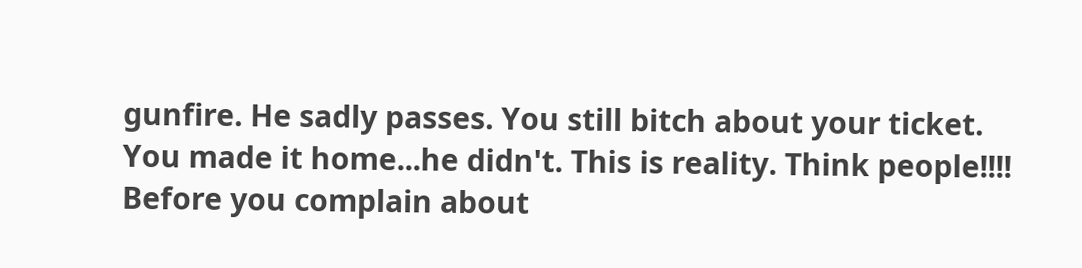gunfire. He sadly passes. You still bitch about your ticket. You made it home...he didn't. This is reality. Think people!!!! Before you complain about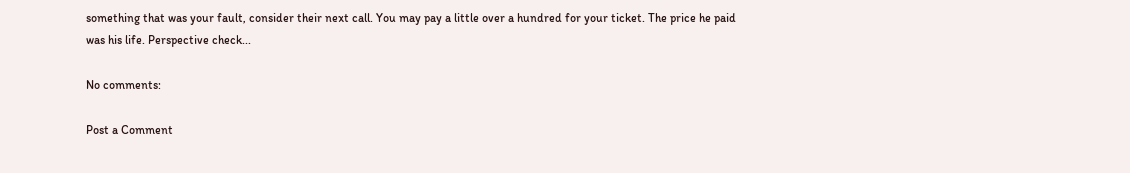something that was your fault, consider their next call. You may pay a little over a hundred for your ticket. The price he paid was his life. Perspective check...

No comments:

Post a Comment